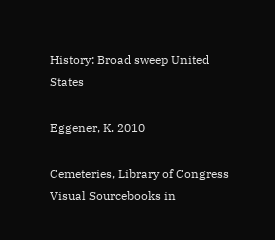History: Broad sweep United States

Eggener, K. 2010

Cemeteries, Library of Congress Visual Sourcebooks in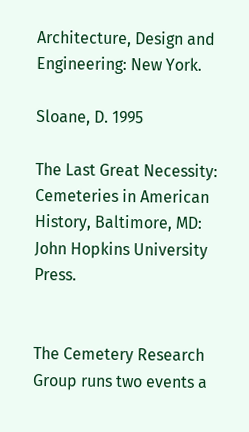Architecture, Design and Engineering: New York.

Sloane, D. 1995

The Last Great Necessity: Cemeteries in American History, Baltimore, MD: John Hopkins University Press.


The Cemetery Research Group runs two events a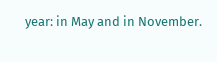year: in May and in November.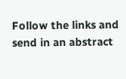Follow the links and send in an abstract